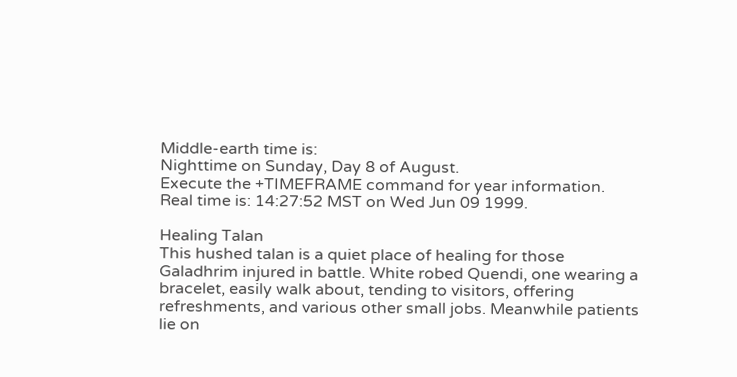Middle-earth time is:
Nighttime on Sunday, Day 8 of August.
Execute the +TIMEFRAME command for year information.
Real time is: 14:27:52 MST on Wed Jun 09 1999.

Healing Talan
This hushed talan is a quiet place of healing for those Galadhrim injured in battle. White robed Quendi, one wearing a bracelet, easily walk about, tending to visitors, offering refreshments, and various other small jobs. Meanwhile patients lie on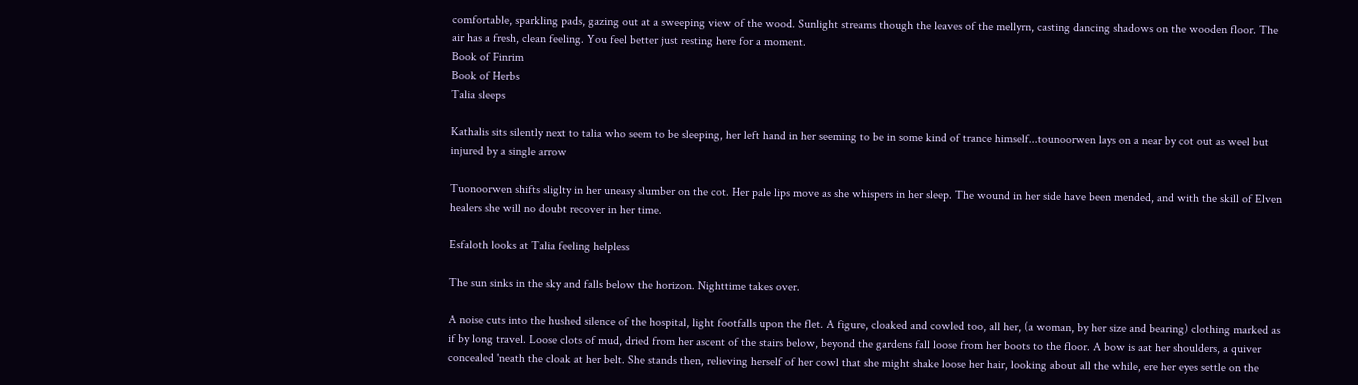comfortable, sparkling pads, gazing out at a sweeping view of the wood. Sunlight streams though the leaves of the mellyrn, casting dancing shadows on the wooden floor. The air has a fresh, clean feeling. You feel better just resting here for a moment.
Book of Finrim
Book of Herbs
Talia sleeps

Kathalis sits silently next to talia who seem to be sleeping, her left hand in her seeming to be in some kind of trance himself...tounoorwen lays on a near by cot out as weel but injured by a single arrow

Tuonoorwen shifts sliglty in her uneasy slumber on the cot. Her pale lips move as she whispers in her sleep. The wound in her side have been mended, and with the skill of Elven healers she will no doubt recover in her time.

Esfaloth looks at Talia feeling helpless

The sun sinks in the sky and falls below the horizon. Nighttime takes over.

A noise cuts into the hushed silence of the hospital, light footfalls upon the flet. A figure, cloaked and cowled too, all her, (a woman, by her size and bearing) clothing marked as if by long travel. Loose clots of mud, dried from her ascent of the stairs below, beyond the gardens fall loose from her boots to the floor. A bow is aat her shoulders, a quiver concealed 'neath the cloak at her belt. She stands then, relieving herself of her cowl that she might shake loose her hair, looking about all the while, ere her eyes settle on the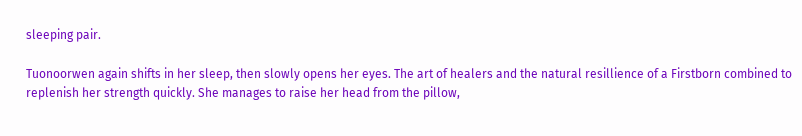sleeping pair.

Tuonoorwen again shifts in her sleep, then slowly opens her eyes. The art of healers and the natural resillience of a Firstborn combined to replenish her strength quickly. She manages to raise her head from the pillow,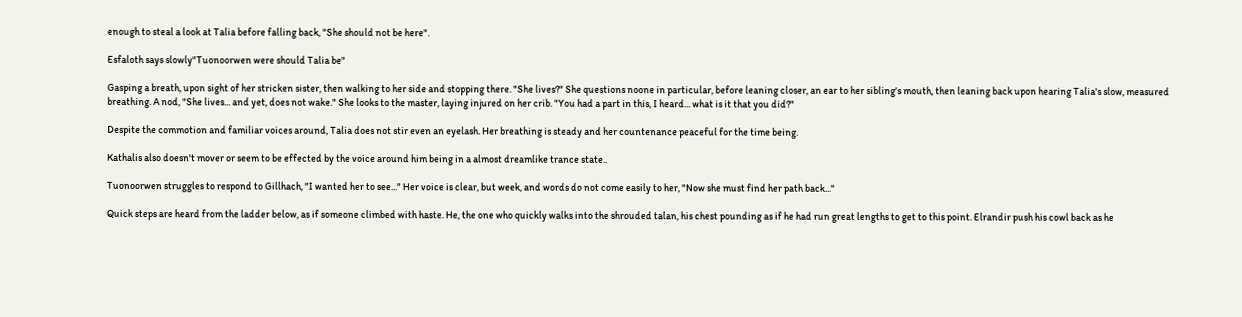enough to steal a look at Talia before falling back, "She should not be here".

Esfaloth says slowly"Tuonoorwen were should Talia be"

Gasping a breath, upon sight of her stricken sister, then walking to her side and stopping there. "She lives?" She questions noone in particular, before leaning closer, an ear to her sibling's mouth, then leaning back upon hearing Talia's slow, measured breathing. A nod, "She lives... and yet, does not wake." She looks to the master, laying injured on her crib. "You had a part in this, I heard... what is it that you did?"

Despite the commotion and familiar voices around, Talia does not stir even an eyelash. Her breathing is steady and her countenance peaceful for the time being.

Kathalis also doesn't mover or seem to be effected by the voice around him being in a almost dreamlike trance state..

Tuonoorwen struggles to respond to Gillhach, "I wanted her to see..." Her voice is clear, but week, and words do not come easily to her, "Now she must find her path back..."

Quick steps are heard from the ladder below, as if someone climbed with haste. He, the one who quickly walks into the shrouded talan, his chest pounding as if he had run great lengths to get to this point. Elrandir push his cowl back as he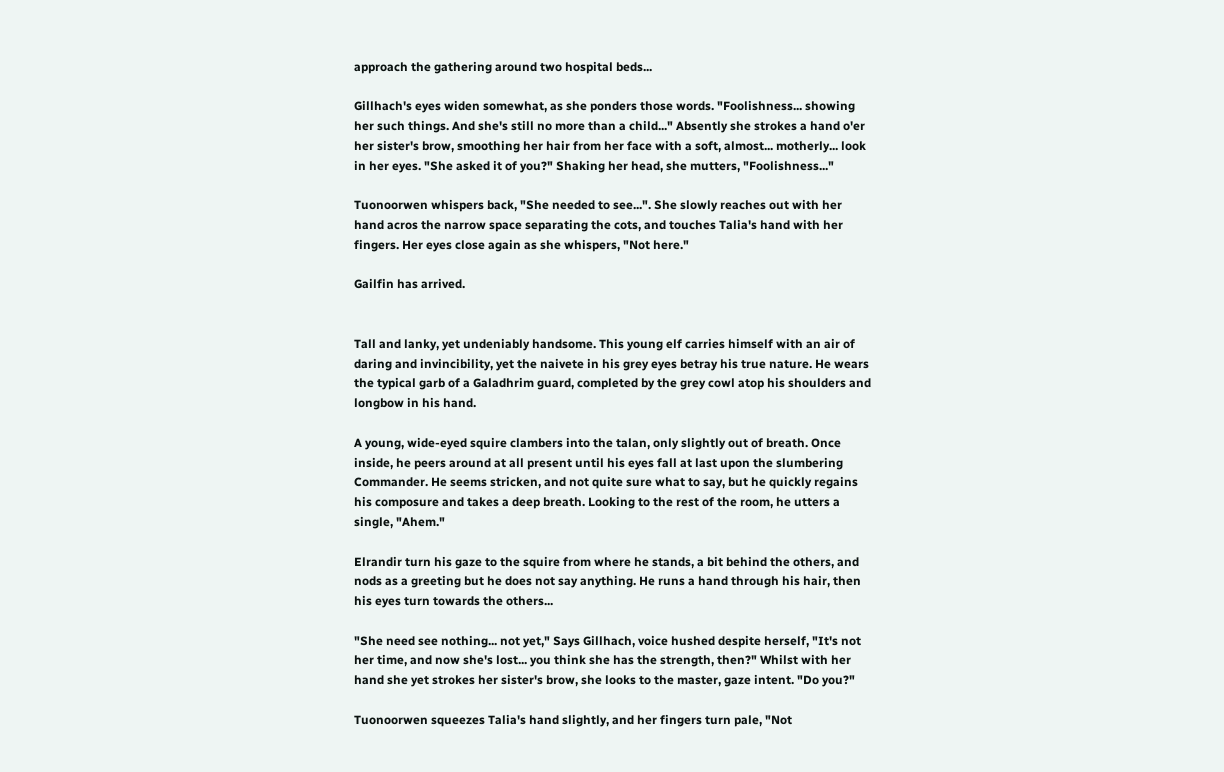approach the gathering around two hospital beds...

Gillhach's eyes widen somewhat, as she ponders those words. "Foolishness... showing her such things. And she's still no more than a child..." Absently she strokes a hand o'er her sister's brow, smoothing her hair from her face with a soft, almost... motherly... look in her eyes. "She asked it of you?" Shaking her head, she mutters, "Foolishness..."

Tuonoorwen whispers back, "She needed to see...". She slowly reaches out with her hand acros the narrow space separating the cots, and touches Talia's hand with her fingers. Her eyes close again as she whispers, "Not here."

Gailfin has arrived.


Tall and lanky, yet undeniably handsome. This young elf carries himself with an air of daring and invincibility, yet the naivete in his grey eyes betray his true nature. He wears the typical garb of a Galadhrim guard, completed by the grey cowl atop his shoulders and longbow in his hand.

A young, wide-eyed squire clambers into the talan, only slightly out of breath. Once inside, he peers around at all present until his eyes fall at last upon the slumbering Commander. He seems stricken, and not quite sure what to say, but he quickly regains his composure and takes a deep breath. Looking to the rest of the room, he utters a single, "Ahem."

Elrandir turn his gaze to the squire from where he stands, a bit behind the others, and nods as a greeting but he does not say anything. He runs a hand through his hair, then his eyes turn towards the others...

"She need see nothing... not yet," Says Gillhach, voice hushed despite herself, "It's not her time, and now she's lost... you think she has the strength, then?" Whilst with her hand she yet strokes her sister's brow, she looks to the master, gaze intent. "Do you?"

Tuonoorwen squeezes Talia's hand slightly, and her fingers turn pale, "Not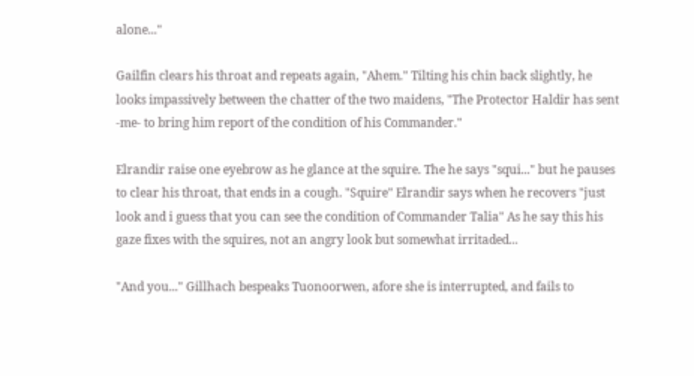alone..."

Gailfin clears his throat and repeats again, "Ahem." Tilting his chin back slightly, he looks impassively between the chatter of the two maidens, "The Protector Haldir has sent -me- to bring him report of the condition of his Commander."

Elrandir raise one eyebrow as he glance at the squire. The he says "squi..." but he pauses to clear his throat, that ends in a cough. "Squire" Elrandir says when he recovers "just look and i guess that you can see the condition of Commander Talia" As he say this his gaze fixes with the squires, not an angry look but somewhat irritaded...

"And you..." Gillhach bespeaks Tuonoorwen, afore she is interrupted, and fails to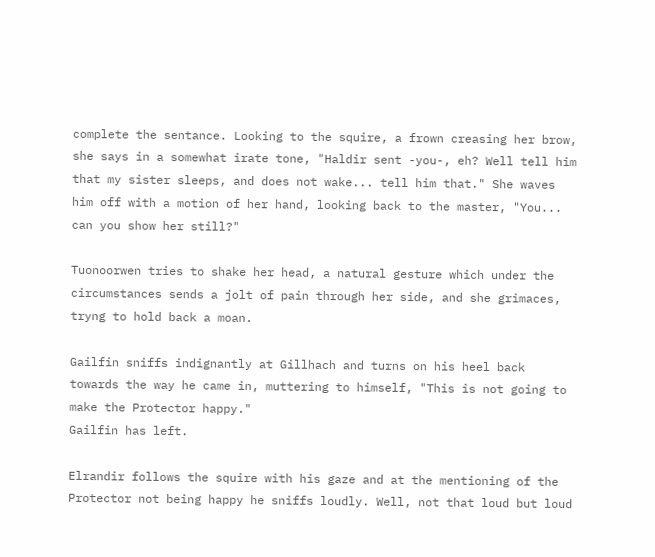complete the sentance. Looking to the squire, a frown creasing her brow, she says in a somewhat irate tone, "Haldir sent -you-, eh? Well tell him that my sister sleeps, and does not wake... tell him that." She waves him off with a motion of her hand, looking back to the master, "You... can you show her still?"

Tuonoorwen tries to shake her head, a natural gesture which under the circumstances sends a jolt of pain through her side, and she grimaces, tryng to hold back a moan.

Gailfin sniffs indignantly at Gillhach and turns on his heel back towards the way he came in, muttering to himself, "This is not going to make the Protector happy."
Gailfin has left.

Elrandir follows the squire with his gaze and at the mentioning of the Protector not being happy he sniffs loudly. Well, not that loud but loud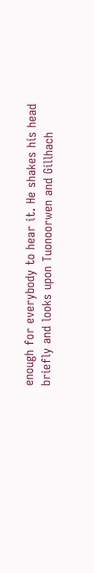enough for everybody to hear it. He shakes his head briefly and looks upon Tuonoorwen and Gillhach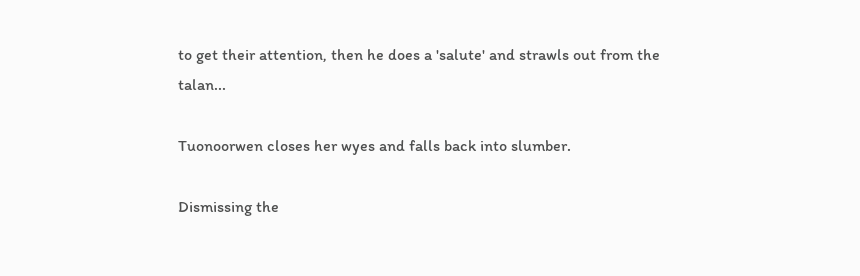to get their attention, then he does a 'salute' and strawls out from the talan...

Tuonoorwen closes her wyes and falls back into slumber.

Dismissing the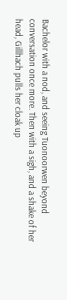Bachelor with a nod, and seeing Tuonoorwen beyond conversation once more. Then with a sigh, and a shake of her head, Gillhach pulls her cloak up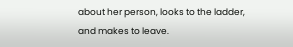about her person, looks to the ladder, and makes to leave.